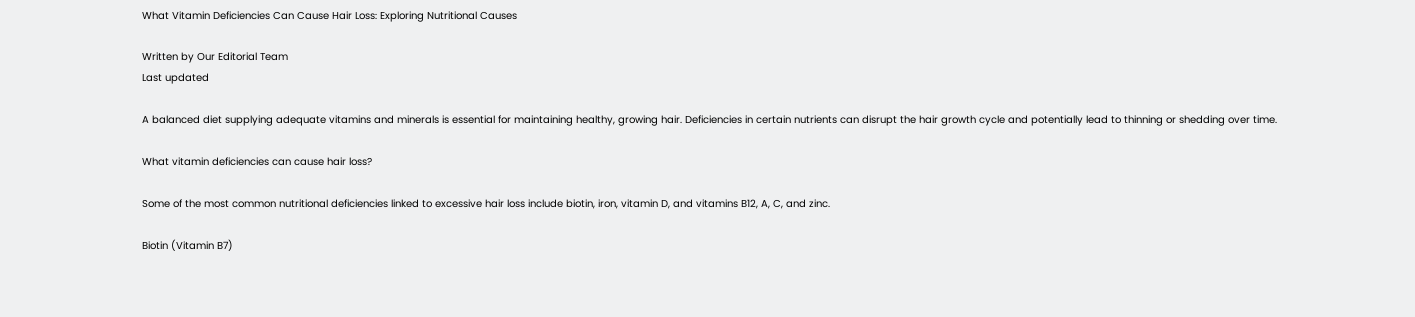What Vitamin Deficiencies Can Cause Hair Loss: Exploring Nutritional Causes

Written by Our Editorial Team
Last updated

A balanced diet supplying adequate vitamins and minerals is essential for maintaining healthy, growing hair. Deficiencies in certain nutrients can disrupt the hair growth cycle and potentially lead to thinning or shedding over time.

What vitamin deficiencies can cause hair loss?

Some of the most common nutritional deficiencies linked to excessive hair loss include biotin, iron, vitamin D, and vitamins B12, A, C, and zinc.

Biotin (Vitamin B7)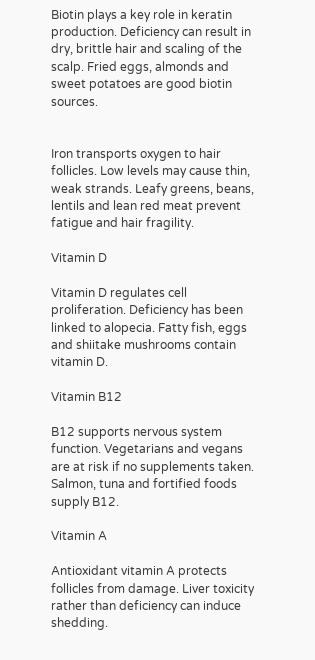Biotin plays a key role in keratin production. Deficiency can result in dry, brittle hair and scaling of the scalp. Fried eggs, almonds and sweet potatoes are good biotin sources.


Iron transports oxygen to hair follicles. Low levels may cause thin, weak strands. Leafy greens, beans, lentils and lean red meat prevent fatigue and hair fragility.

Vitamin D

Vitamin D regulates cell proliferation. Deficiency has been linked to alopecia. Fatty fish, eggs and shiitake mushrooms contain vitamin D.

Vitamin B12

B12 supports nervous system function. Vegetarians and vegans are at risk if no supplements taken. Salmon, tuna and fortified foods supply B12.

Vitamin A

Antioxidant vitamin A protects follicles from damage. Liver toxicity rather than deficiency can induce shedding.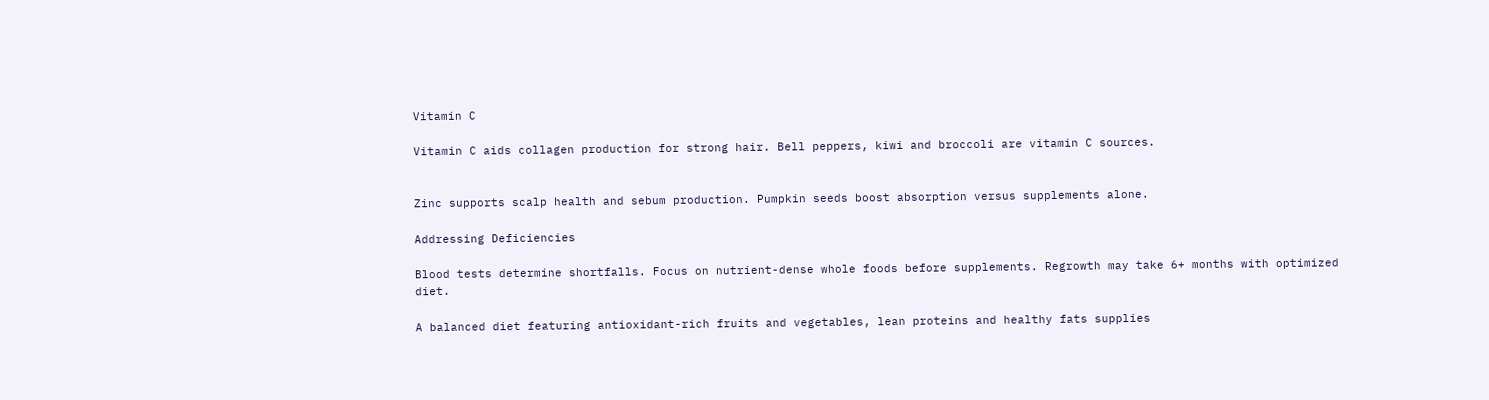Vitamin C

Vitamin C aids collagen production for strong hair. Bell peppers, kiwi and broccoli are vitamin C sources.


Zinc supports scalp health and sebum production. Pumpkin seeds boost absorption versus supplements alone.

Addressing Deficiencies

Blood tests determine shortfalls. Focus on nutrient-dense whole foods before supplements. Regrowth may take 6+ months with optimized diet.

A balanced diet featuring antioxidant-rich fruits and vegetables, lean proteins and healthy fats supplies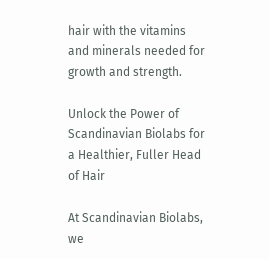hair with the vitamins and minerals needed for growth and strength.

Unlock the Power of Scandinavian Biolabs for a Healthier, Fuller Head of Hair

At Scandinavian Biolabs, we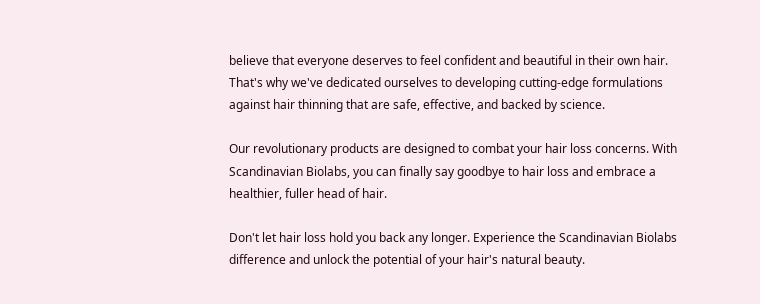believe that everyone deserves to feel confident and beautiful in their own hair. That's why we've dedicated ourselves to developing cutting-edge formulations against hair thinning that are safe, effective, and backed by science.

Our revolutionary products are designed to combat your hair loss concerns. With Scandinavian Biolabs, you can finally say goodbye to hair loss and embrace a healthier, fuller head of hair.

Don't let hair loss hold you back any longer. Experience the Scandinavian Biolabs difference and unlock the potential of your hair's natural beauty.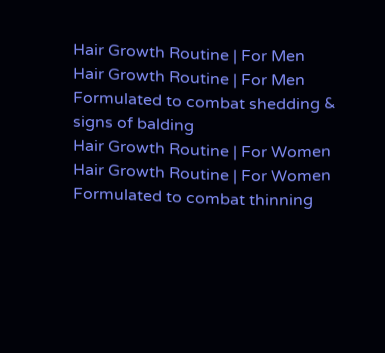Hair Growth Routine | For Men
Hair Growth Routine | For Men
Formulated to combat shedding & signs of balding
Hair Growth Routine | For Women
Hair Growth Routine | For Women
Formulated to combat thinning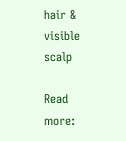hair & visible scalp

Read more: